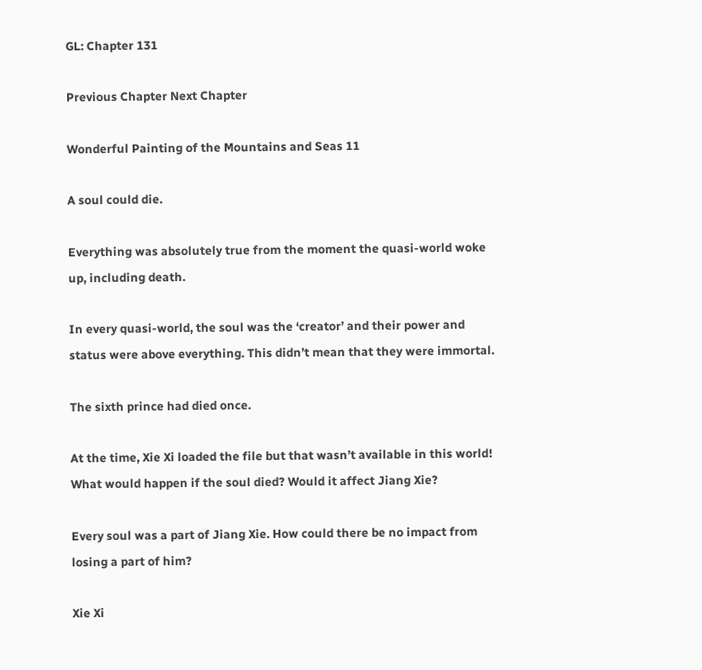GL: Chapter 131

Previous Chapter Next Chapter

Wonderful Painting of the Mountains and Seas 11

A soul could die.

Everything was absolutely true from the moment the quasi-world woke up, including death.

In every quasi-world, the soul was the ‘creator’ and their power and status were above everything. This didn’t mean that they were immortal.

The sixth prince had died once.

At the time, Xie Xi loaded the file but that wasn’t available in this world! What would happen if the soul died? Would it affect Jiang Xie?

Every soul was a part of Jiang Xie. How could there be no impact from losing a part of him?

Xie Xi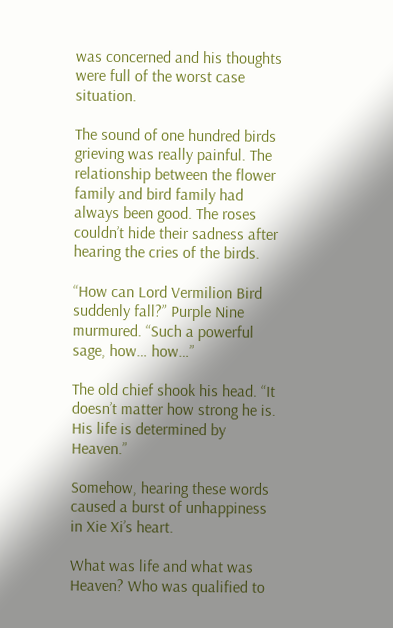was concerned and his thoughts were full of the worst case situation.

The sound of one hundred birds grieving was really painful. The relationship between the flower family and bird family had always been good. The roses couldn’t hide their sadness after hearing the cries of the birds.

“How can Lord Vermilion Bird suddenly fall?” Purple Nine murmured. “Such a powerful sage, how… how…”

The old chief shook his head. “It doesn’t matter how strong he is. His life is determined by Heaven.”

Somehow, hearing these words caused a burst of unhappiness in Xie Xi’s heart.

What was life and what was Heaven? Who was qualified to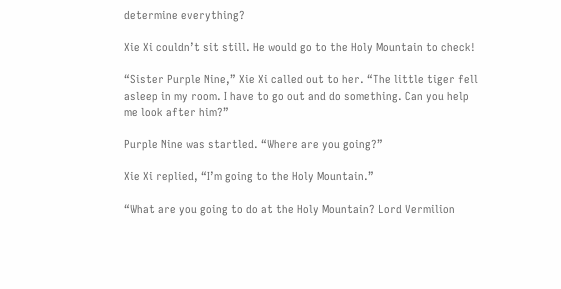determine everything?

Xie Xi couldn’t sit still. He would go to the Holy Mountain to check!

“Sister Purple Nine,” Xie Xi called out to her. “The little tiger fell asleep in my room. I have to go out and do something. Can you help me look after him?”

Purple Nine was startled. “Where are you going?”

Xie Xi replied, “I’m going to the Holy Mountain.”

“What are you going to do at the Holy Mountain? Lord Vermilion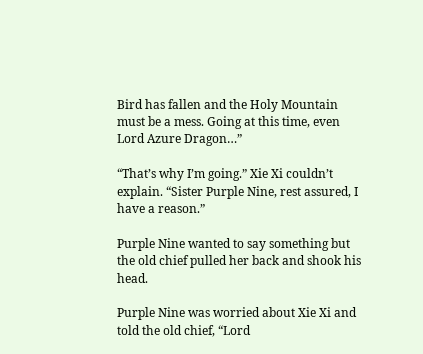Bird has fallen and the Holy Mountain must be a mess. Going at this time, even Lord Azure Dragon…”

“That’s why I’m going.” Xie Xi couldn’t explain. “Sister Purple Nine, rest assured, I have a reason.”

Purple Nine wanted to say something but the old chief pulled her back and shook his head.

Purple Nine was worried about Xie Xi and told the old chief, “Lord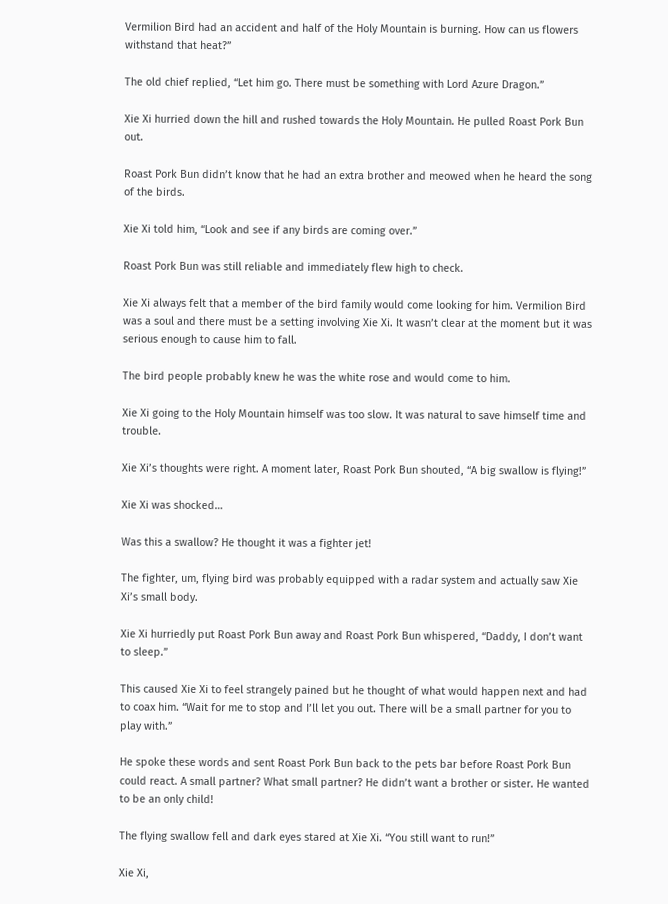Vermilion Bird had an accident and half of the Holy Mountain is burning. How can us flowers withstand that heat?”

The old chief replied, “Let him go. There must be something with Lord Azure Dragon.”

Xie Xi hurried down the hill and rushed towards the Holy Mountain. He pulled Roast Pork Bun out.

Roast Pork Bun didn’t know that he had an extra brother and meowed when he heard the song of the birds.

Xie Xi told him, “Look and see if any birds are coming over.”

Roast Pork Bun was still reliable and immediately flew high to check.

Xie Xi always felt that a member of the bird family would come looking for him. Vermilion Bird was a soul and there must be a setting involving Xie Xi. It wasn’t clear at the moment but it was serious enough to cause him to fall.

The bird people probably knew he was the white rose and would come to him.

Xie Xi going to the Holy Mountain himself was too slow. It was natural to save himself time and trouble.

Xie Xi’s thoughts were right. A moment later, Roast Pork Bun shouted, “A big swallow is flying!”

Xie Xi was shocked…

Was this a swallow? He thought it was a fighter jet!

The fighter, um, flying bird was probably equipped with a radar system and actually saw Xie Xi’s small body.

Xie Xi hurriedly put Roast Pork Bun away and Roast Pork Bun whispered, “Daddy, I don’t want to sleep.”

This caused Xie Xi to feel strangely pained but he thought of what would happen next and had to coax him. “Wait for me to stop and I’ll let you out. There will be a small partner for you to play with.”

He spoke these words and sent Roast Pork Bun back to the pets bar before Roast Pork Bun could react. A small partner? What small partner? He didn’t want a brother or sister. He wanted to be an only child!

The flying swallow fell and dark eyes stared at Xie Xi. “You still want to run!”

Xie Xi,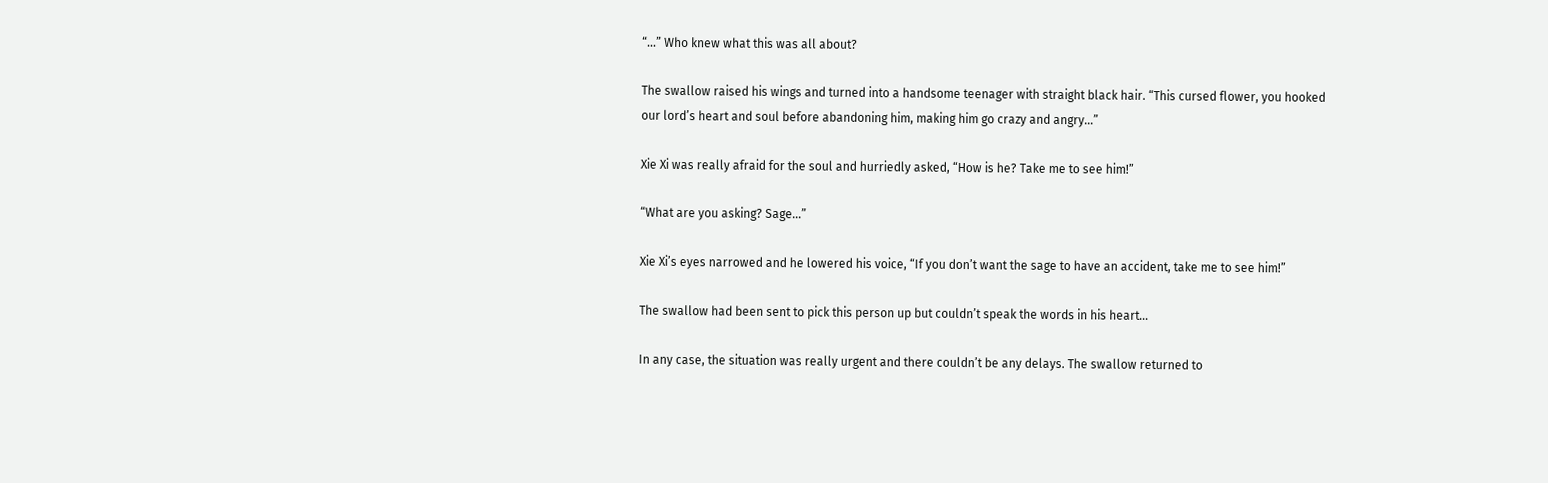“…” Who knew what this was all about?

The swallow raised his wings and turned into a handsome teenager with straight black hair. “This cursed flower, you hooked our lord’s heart and soul before abandoning him, making him go crazy and angry…”

Xie Xi was really afraid for the soul and hurriedly asked, “How is he? Take me to see him!”

“What are you asking? Sage…”

Xie Xi’s eyes narrowed and he lowered his voice, “If you don’t want the sage to have an accident, take me to see him!”

The swallow had been sent to pick this person up but couldn’t speak the words in his heart…

In any case, the situation was really urgent and there couldn’t be any delays. The swallow returned to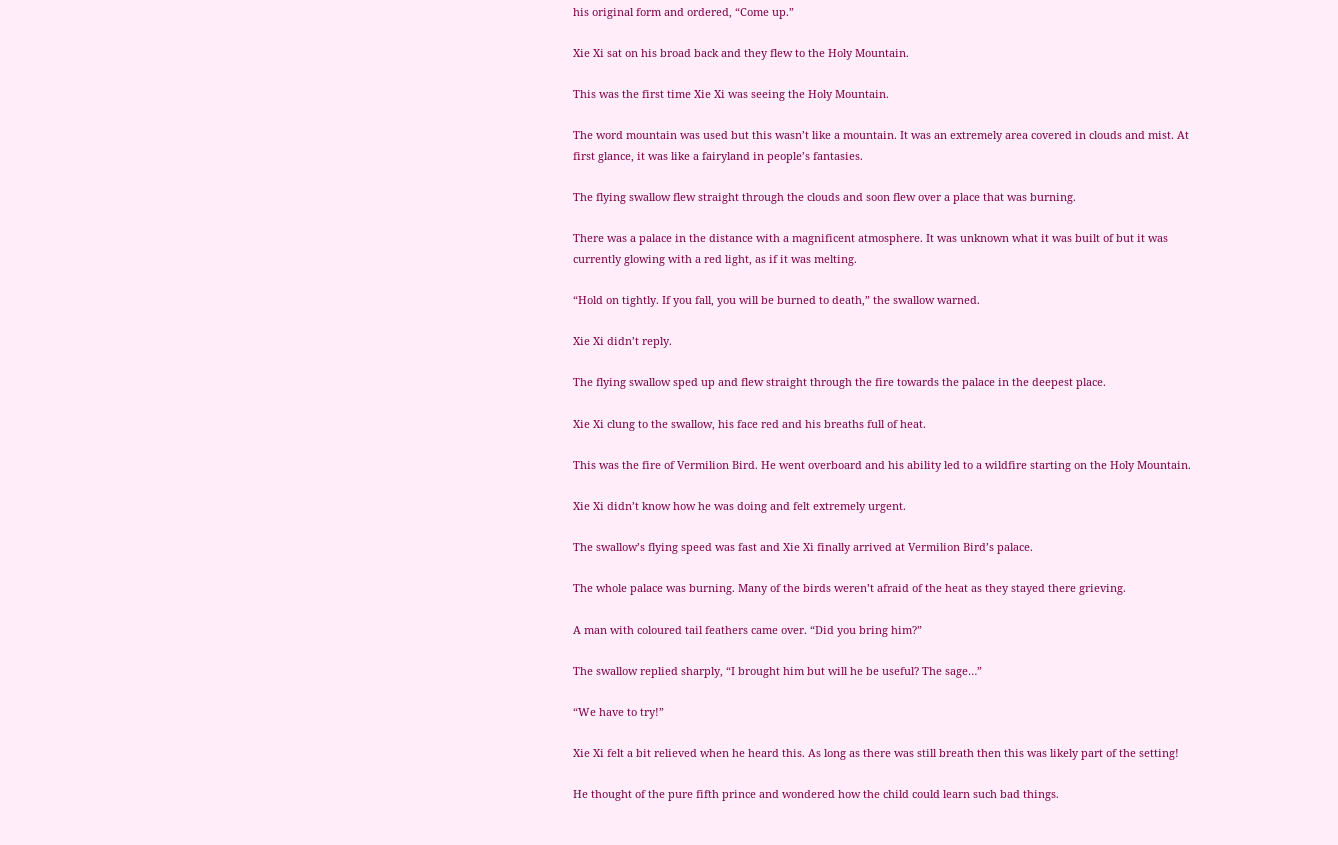his original form and ordered, “Come up.”

Xie Xi sat on his broad back and they flew to the Holy Mountain.

This was the first time Xie Xi was seeing the Holy Mountain.

The word mountain was used but this wasn’t like a mountain. It was an extremely area covered in clouds and mist. At first glance, it was like a fairyland in people’s fantasies.

The flying swallow flew straight through the clouds and soon flew over a place that was burning.

There was a palace in the distance with a magnificent atmosphere. It was unknown what it was built of but it was currently glowing with a red light, as if it was melting.

“Hold on tightly. If you fall, you will be burned to death,” the swallow warned.

Xie Xi didn’t reply.

The flying swallow sped up and flew straight through the fire towards the palace in the deepest place.

Xie Xi clung to the swallow, his face red and his breaths full of heat.

This was the fire of Vermilion Bird. He went overboard and his ability led to a wildfire starting on the Holy Mountain.

Xie Xi didn’t know how he was doing and felt extremely urgent.

The swallow’s flying speed was fast and Xie Xi finally arrived at Vermilion Bird’s palace.

The whole palace was burning. Many of the birds weren’t afraid of the heat as they stayed there grieving.

A man with coloured tail feathers came over. “Did you bring him?”

The swallow replied sharply, “I brought him but will he be useful? The sage…”

“We have to try!”

Xie Xi felt a bit relieved when he heard this. As long as there was still breath then this was likely part of the setting!

He thought of the pure fifth prince and wondered how the child could learn such bad things.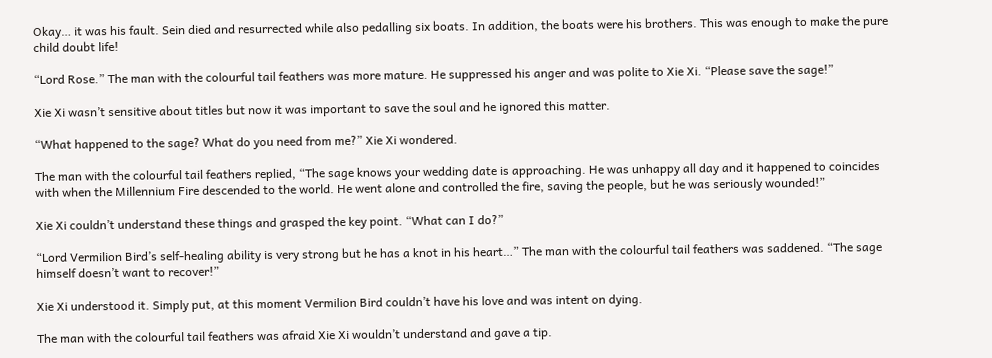Okay… it was his fault. Sein died and resurrected while also pedalling six boats. In addition, the boats were his brothers. This was enough to make the pure child doubt life!

“Lord Rose.” The man with the colourful tail feathers was more mature. He suppressed his anger and was polite to Xie Xi. “Please save the sage!”

Xie Xi wasn’t sensitive about titles but now it was important to save the soul and he ignored this matter.

“What happened to the sage? What do you need from me?” Xie Xi wondered.

The man with the colourful tail feathers replied, “The sage knows your wedding date is approaching. He was unhappy all day and it happened to coincides with when the Millennium Fire descended to the world. He went alone and controlled the fire, saving the people, but he was seriously wounded!”

Xie Xi couldn’t understand these things and grasped the key point. “What can I do?”

“Lord Vermilion Bird’s self-healing ability is very strong but he has a knot in his heart…” The man with the colourful tail feathers was saddened. “The sage himself doesn’t want to recover!”

Xie Xi understood it. Simply put, at this moment Vermilion Bird couldn’t have his love and was intent on dying.

The man with the colourful tail feathers was afraid Xie Xi wouldn’t understand and gave a tip.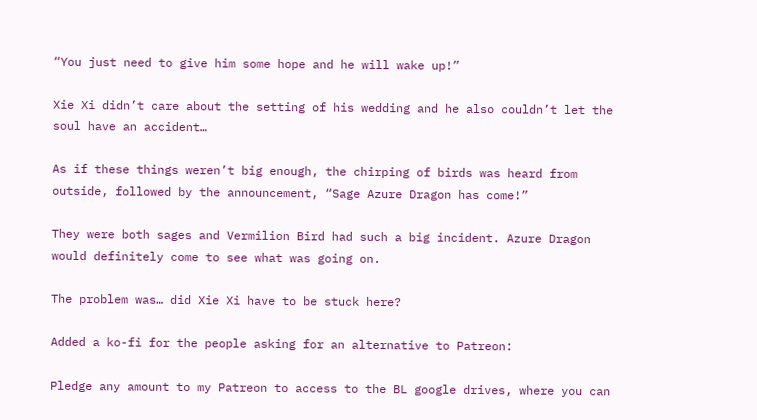“You just need to give him some hope and he will wake up!”

Xie Xi didn’t care about the setting of his wedding and he also couldn’t let the soul have an accident…

As if these things weren’t big enough, the chirping of birds was heard from outside, followed by the announcement, “Sage Azure Dragon has come!”

They were both sages and Vermilion Bird had such a big incident. Azure Dragon would definitely come to see what was going on.

The problem was… did Xie Xi have to be stuck here?

Added a ko-fi for the people asking for an alternative to Patreon:

Pledge any amount to my Patreon to access to the BL google drives, where you can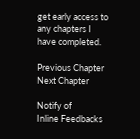get early access to any chapters I have completed.

Previous Chapter Next Chapter

Notify of
Inline Feedbacks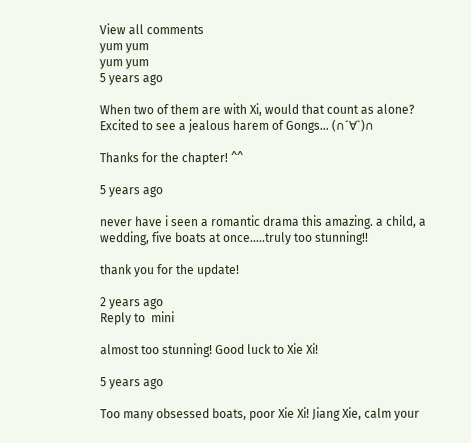View all comments
yum yum
yum yum
5 years ago

When two of them are with Xi, would that count as alone?
Excited to see a jealous harem of Gongs… (∩´∀`)∩

Thanks for the chapter! ^^

5 years ago

never have i seen a romantic drama this amazing. a child, a wedding, five boats at once…..truly too stunning!!

thank you for the update!

2 years ago
Reply to  mini

almost too stunning! Good luck to Xie Xi!

5 years ago

Too many obsessed boats, poor Xie Xi! Jiang Xie, calm your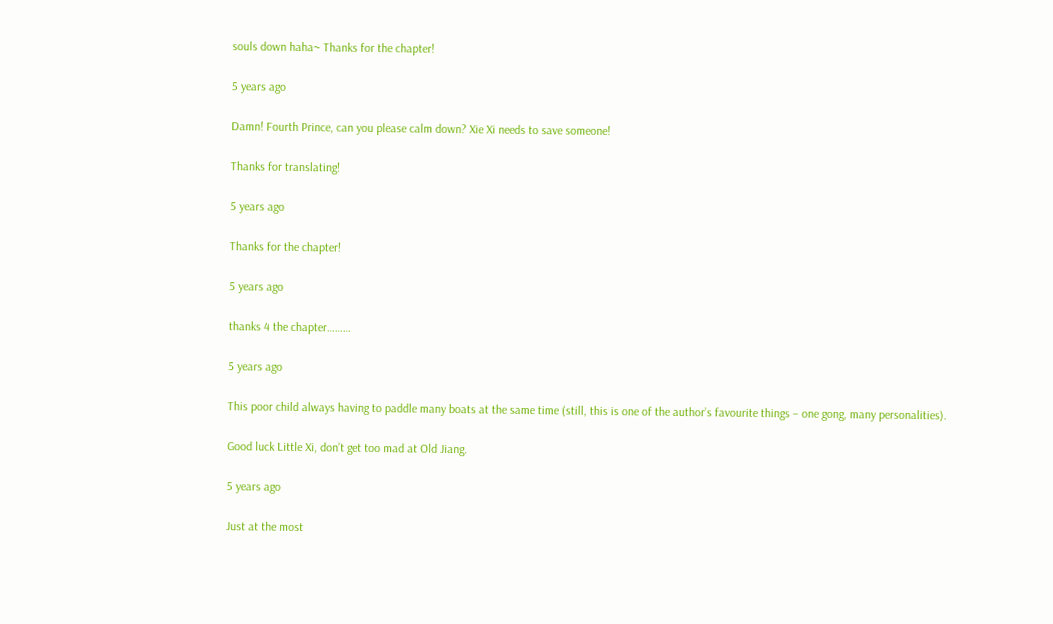souls down haha~ Thanks for the chapter!

5 years ago

Damn! Fourth Prince, can you please calm down? Xie Xi needs to save someone!

Thanks for translating!

5 years ago

Thanks for the chapter!

5 years ago

thanks 4 the chapter………

5 years ago

This poor child always having to paddle many boats at the same time (still, this is one of the author’s favourite things – one gong, many personalities).

Good luck Little Xi, don’t get too mad at Old Jiang.

5 years ago

Just at the most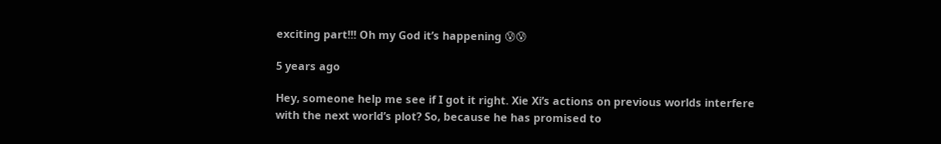exciting part!!! Oh my God it’s happening 😰😰

5 years ago

Hey, someone help me see if I got it right. Xie Xi’s actions on previous worlds interfere with the next world’s plot? So, because he has promised to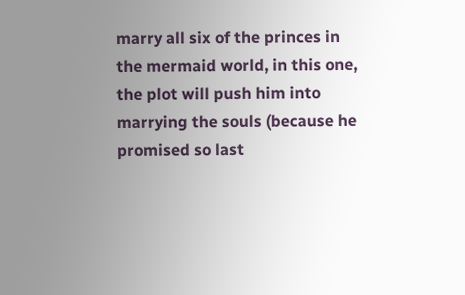marry all six of the princes in the mermaid world, in this one, the plot will push him into marrying the souls (because he promised so last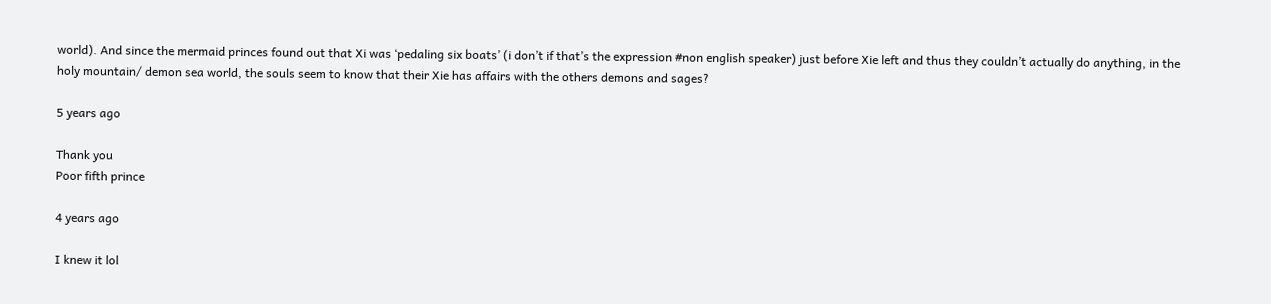world). And since the mermaid princes found out that Xi was ‘pedaling six boats’ (i don’t if that’s the expression #non english speaker) just before Xie left and thus they couldn’t actually do anything, in the holy mountain/ demon sea world, the souls seem to know that their Xie has affairs with the others demons and sages?

5 years ago

Thank you
Poor fifth prince

4 years ago

I knew it lol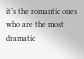it’s the romantic ones who are the most dramatic